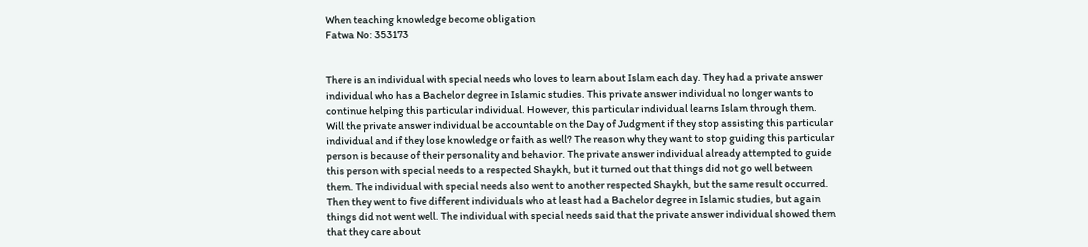When teaching knowledge become obligation
Fatwa No: 353173


There is an individual with special needs who loves to learn about Islam each day. They had a private answer individual who has a Bachelor degree in Islamic studies. This private answer individual no longer wants to continue helping this particular individual. However, this particular individual learns Islam through them. Will the private answer individual be accountable on the Day of Judgment if they stop assisting this particular individual and if they lose knowledge or faith as well? The reason why they want to stop guiding this particular person is because of their personality and behavior. The private answer individual already attempted to guide this person with special needs to a respected Shaykh, but it turned out that things did not go well between them. The individual with special needs also went to another respected Shaykh, but the same result occurred. Then they went to five different individuals who at least had a Bachelor degree in Islamic studies, but again things did not went well. The individual with special needs said that the private answer individual showed them that they care about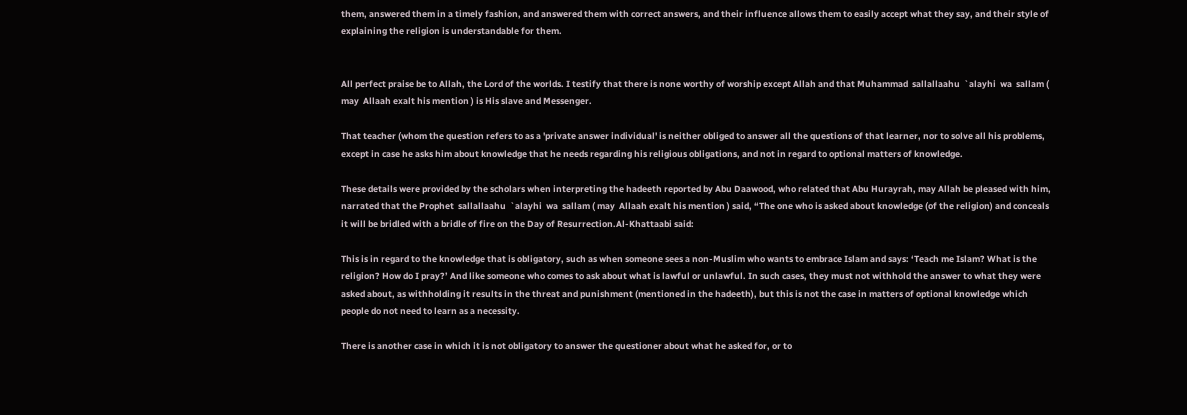them, answered them in a timely fashion, and answered them with correct answers, and their influence allows them to easily accept what they say, and their style of explaining the religion is understandable for them.


All perfect praise be to Allah, the Lord of the worlds. I testify that there is none worthy of worship except Allah and that Muhammad  sallallaahu  `alayhi  wa  sallam ( may  Allaah exalt his mention ) is His slave and Messenger.

That teacher (whom the question refers to as a 'private answer individual' is neither obliged to answer all the questions of that learner, nor to solve all his problems, except in case he asks him about knowledge that he needs regarding his religious obligations, and not in regard to optional matters of knowledge.

These details were provided by the scholars when interpreting the hadeeth reported by Abu Daawood, who related that Abu Hurayrah, may Allah be pleased with him, narrated that the Prophet  sallallaahu  `alayhi  wa  sallam ( may  Allaah exalt his mention ) said, “The one who is asked about knowledge (of the religion) and conceals it will be bridled with a bridle of fire on the Day of Resurrection.Al-Khattaabi said:

This is in regard to the knowledge that is obligatory, such as when someone sees a non-Muslim who wants to embrace Islam and says: ‘Teach me Islam? What is the religion? How do I pray?’ And like someone who comes to ask about what is lawful or unlawful. In such cases, they must not withhold the answer to what they were asked about, as withholding it results in the threat and punishment (mentioned in the hadeeth), but this is not the case in matters of optional knowledge which people do not need to learn as a necessity.

There is another case in which it is not obligatory to answer the questioner about what he asked for, or to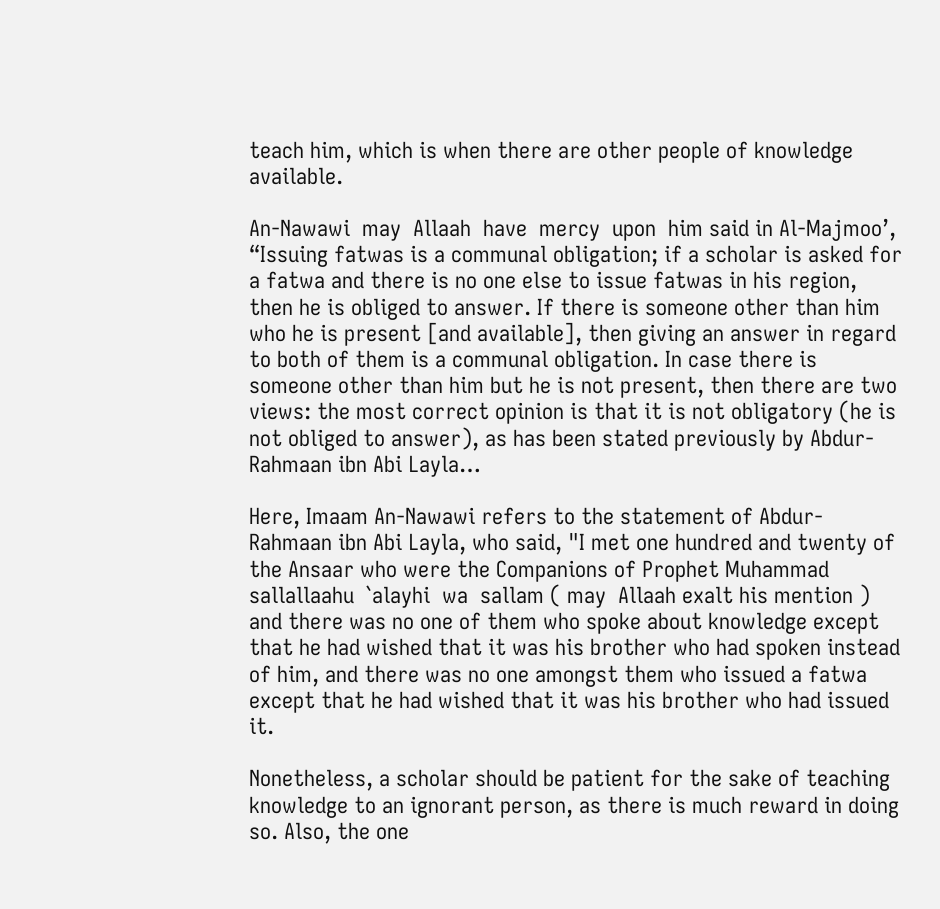teach him, which is when there are other people of knowledge available.

An-Nawawi  may  Allaah  have  mercy  upon  him said in Al-Majmoo’, “Issuing fatwas is a communal obligation; if a scholar is asked for a fatwa and there is no one else to issue fatwas in his region, then he is obliged to answer. If there is someone other than him who he is present [and available], then giving an answer in regard to both of them is a communal obligation. In case there is someone other than him but he is not present, then there are two views: the most correct opinion is that it is not obligatory (he is not obliged to answer), as has been stated previously by Abdur-Rahmaan ibn Abi Layla…

Here, Imaam An-Nawawi refers to the statement of Abdur-Rahmaan ibn Abi Layla, who said, "I met one hundred and twenty of the Ansaar who were the Companions of Prophet Muhammad  sallallaahu  `alayhi  wa  sallam ( may  Allaah exalt his mention ) and there was no one of them who spoke about knowledge except that he had wished that it was his brother who had spoken instead of him, and there was no one amongst them who issued a fatwa except that he had wished that it was his brother who had issued it.

Nonetheless, a scholar should be patient for the sake of teaching knowledge to an ignorant person, as there is much reward in doing so. Also, the one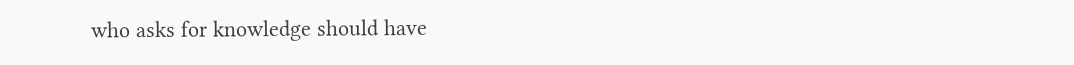who asks for knowledge should have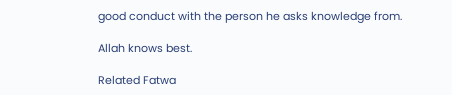good conduct with the person he asks knowledge from.

Allah knows best.

Related Fatwa